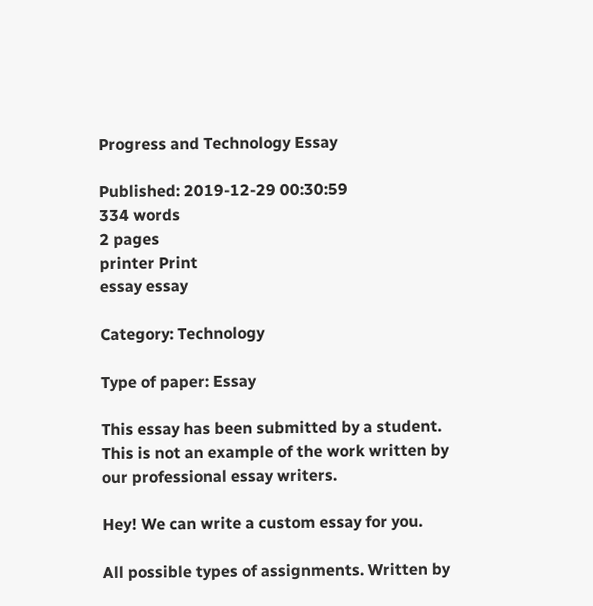Progress and Technology Essay

Published: 2019-12-29 00:30:59
334 words
2 pages
printer Print
essay essay

Category: Technology

Type of paper: Essay

This essay has been submitted by a student. This is not an example of the work written by our professional essay writers.

Hey! We can write a custom essay for you.

All possible types of assignments. Written by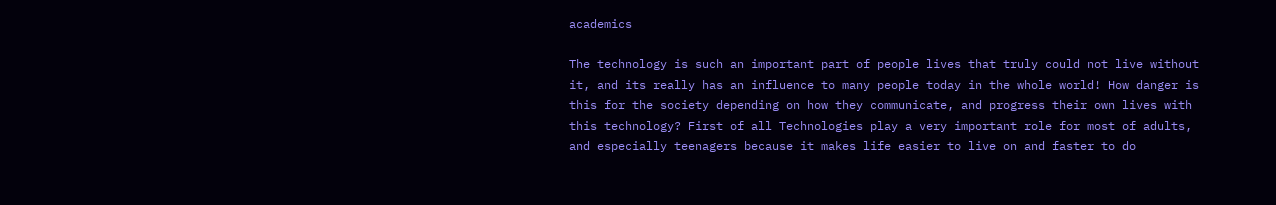academics

The technology is such an important part of people lives that truly could not live without it, and its really has an influence to many people today in the whole world! How danger is this for the society depending on how they communicate, and progress their own lives with this technology? First of all Technologies play a very important role for most of adults, and especially teenagers because it makes life easier to live on and faster to do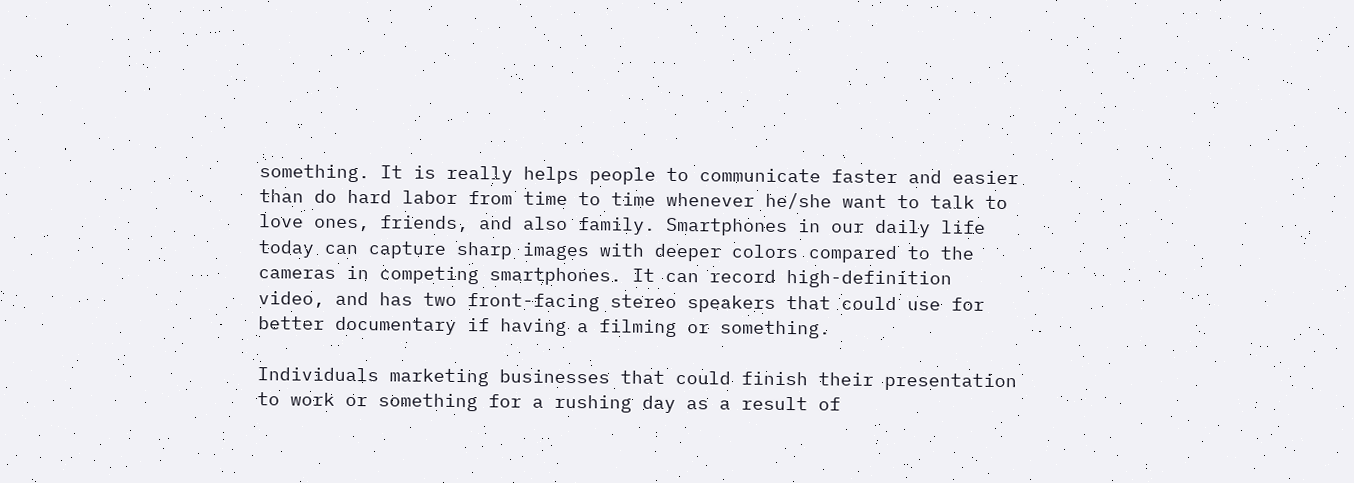something. It is really helps people to communicate faster and easier than do hard labor from time to time whenever he/she want to talk to love ones, friends, and also family. Smartphones in our daily life today can capture sharp images with deeper colors compared to the cameras in competing smartphones. It can record high-definition video, and has two front-facing stereo speakers that could use for better documentary if having a filming or something.

Individuals marketing businesses that could finish their presentation to work or something for a rushing day as a result of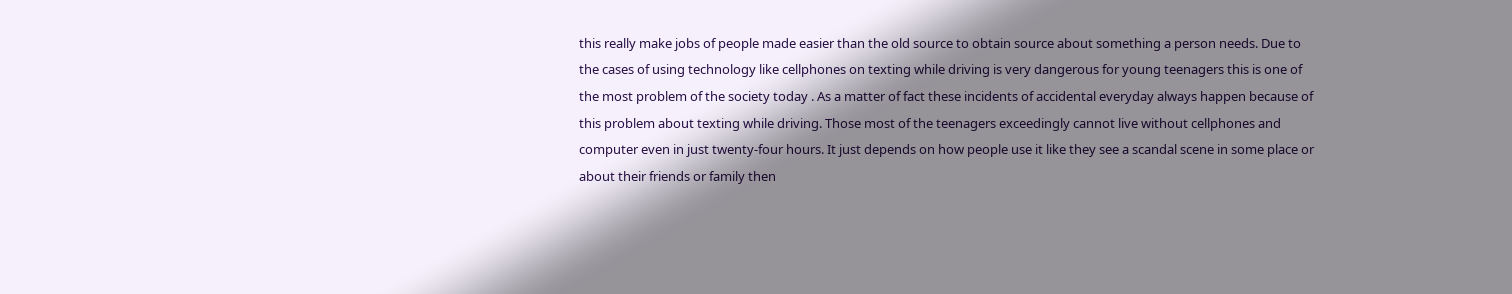this really make jobs of people made easier than the old source to obtain source about something a person needs. Due to the cases of using technology like cellphones on texting while driving is very dangerous for young teenagers this is one of the most problem of the society today . As a matter of fact these incidents of accidental everyday always happen because of this problem about texting while driving. Those most of the teenagers exceedingly cannot live without cellphones and computer even in just twenty-four hours. It just depends on how people use it like they see a scandal scene in some place or about their friends or family then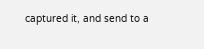captured it, and send to a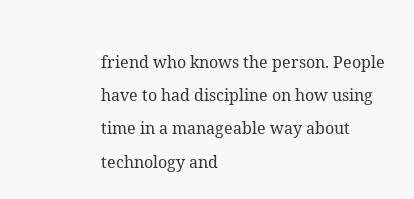friend who knows the person. People have to had discipline on how using time in a manageable way about technology and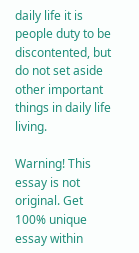daily life it is people duty to be discontented, but do not set aside other important things in daily life living.

Warning! This essay is not original. Get 100% unique essay within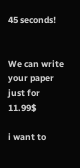45 seconds!


We can write your paper just for 11.99$

i want to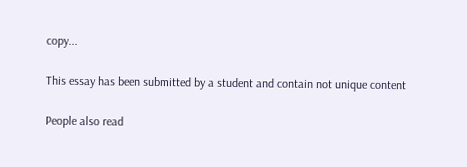copy...

This essay has been submitted by a student and contain not unique content

People also read